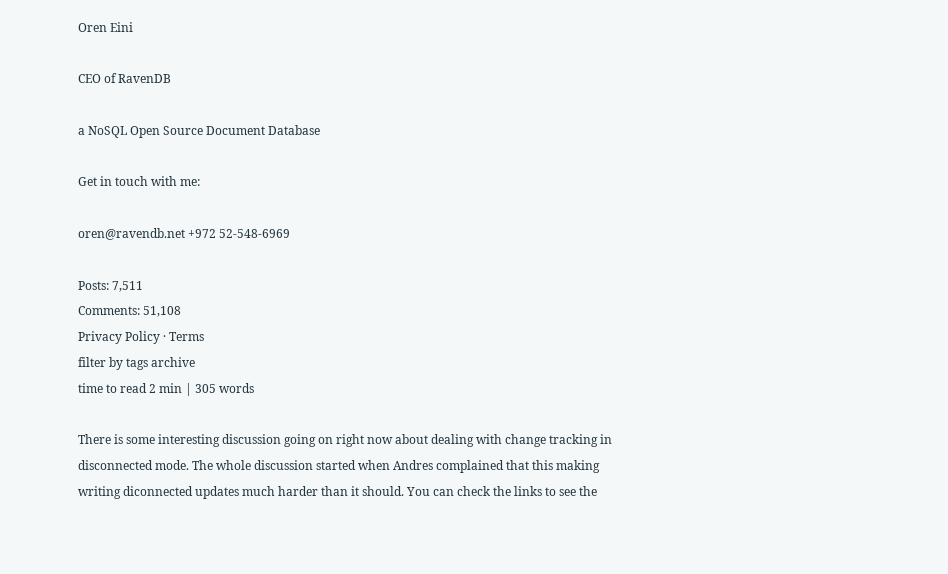Oren Eini

CEO of RavenDB

a NoSQL Open Source Document Database

Get in touch with me:

oren@ravendb.net +972 52-548-6969

Posts: 7,511
Comments: 51,108
Privacy Policy · Terms
filter by tags archive
time to read 2 min | 305 words

There is some interesting discussion going on right now about dealing with change tracking in disconnected mode. The whole discussion started when Andres complained that this making writing diconnected updates much harder than it should. You can check the links to see the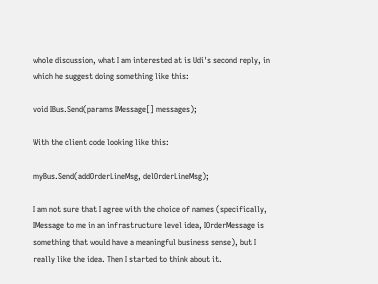whole discussion, what I am interested at is Udi's second reply, in which he suggest doing something like this:

void IBus.Send(params IMessage[] messages);

With the client code looking like this:

myBus.Send(addOrderLineMsg, delOrderLineMsg);

I am not sure that I agree with the choice of names (specifically, IMessage to me in an infrastructure level idea, IOrderMessage is something that would have a meaningful business sense), but I really like the idea. Then I started to think about it.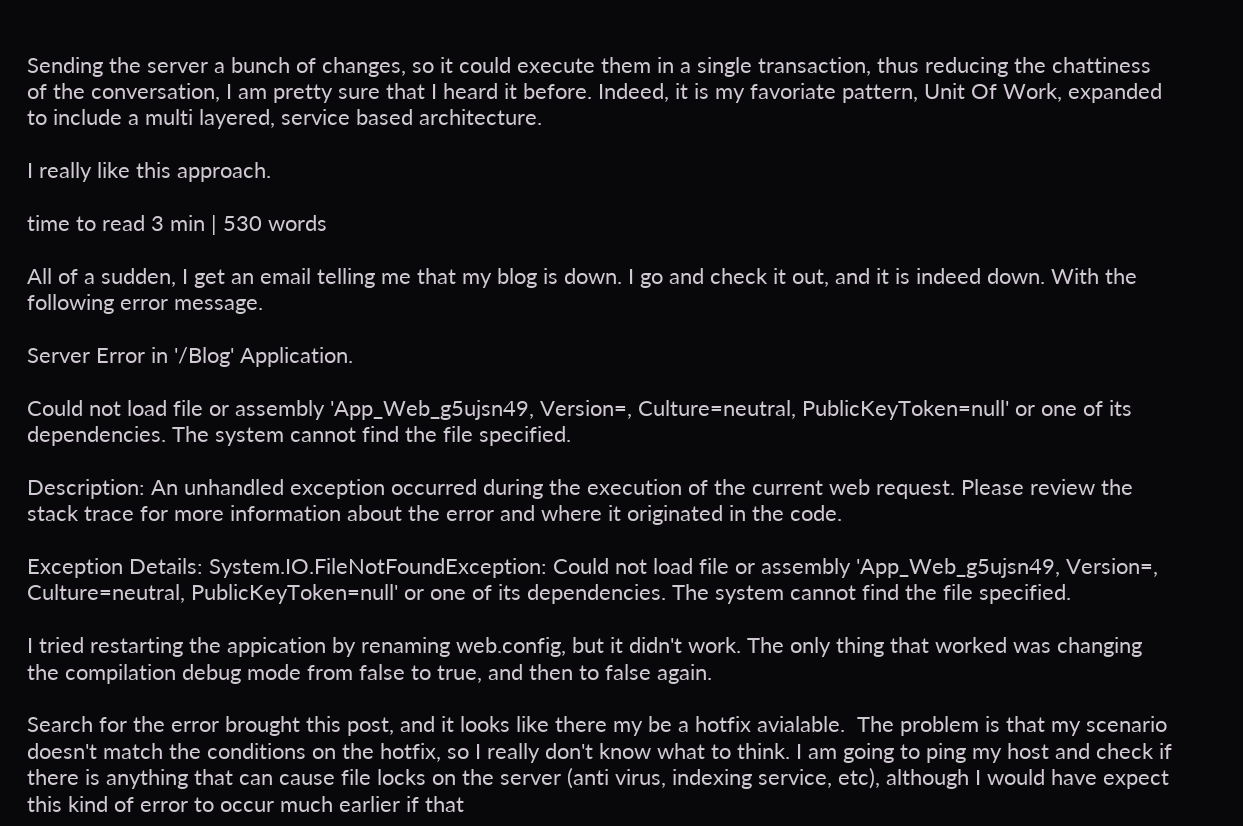Sending the server a bunch of changes, so it could execute them in a single transaction, thus reducing the chattiness of the conversation, I am pretty sure that I heard it before. Indeed, it is my favoriate pattern, Unit Of Work, expanded to include a multi layered, service based architecture.

I really like this approach.

time to read 3 min | 530 words

All of a sudden, I get an email telling me that my blog is down. I go and check it out, and it is indeed down. With the following error message.

Server Error in '/Blog' Application.

Could not load file or assembly 'App_Web_g5ujsn49, Version=, Culture=neutral, PublicKeyToken=null' or one of its dependencies. The system cannot find the file specified.

Description: An unhandled exception occurred during the execution of the current web request. Please review the stack trace for more information about the error and where it originated in the code.

Exception Details: System.IO.FileNotFoundException: Could not load file or assembly 'App_Web_g5ujsn49, Version=, Culture=neutral, PublicKeyToken=null' or one of its dependencies. The system cannot find the file specified.

I tried restarting the appication by renaming web.config, but it didn't work. The only thing that worked was changing the compilation debug mode from false to true, and then to false again.

Search for the error brought this post, and it looks like there my be a hotfix avialable.  The problem is that my scenario doesn't match the conditions on the hotfix, so I really don't know what to think. I am going to ping my host and check if there is anything that can cause file locks on the server (anti virus, indexing service, etc), although I would have expect this kind of error to occur much earlier if that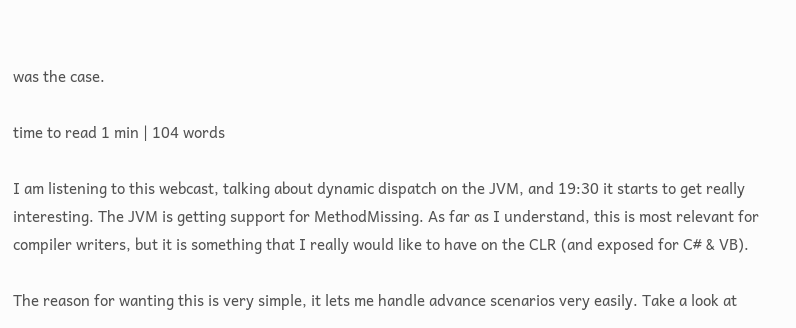was the case.

time to read 1 min | 104 words

I am listening to this webcast, talking about dynamic dispatch on the JVM, and 19:30 it starts to get really interesting. The JVM is getting support for MethodMissing. As far as I understand, this is most relevant for compiler writers, but it is something that I really would like to have on the CLR (and exposed for C# & VB).

The reason for wanting this is very simple, it lets me handle advance scenarios very easily. Take a look at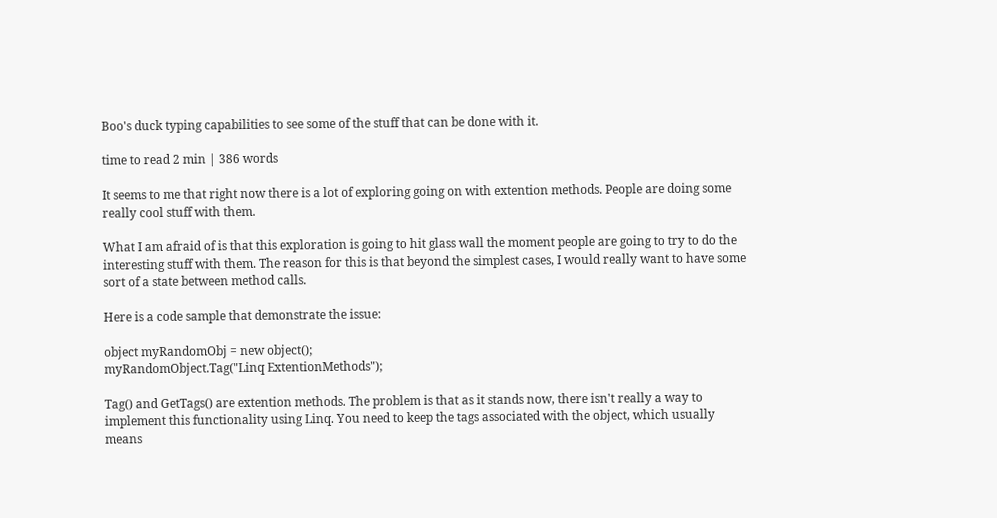Boo's duck typing capabilities to see some of the stuff that can be done with it.

time to read 2 min | 386 words

It seems to me that right now there is a lot of exploring going on with extention methods. People are doing some really cool stuff with them.

What I am afraid of is that this exploration is going to hit glass wall the moment people are going to try to do the interesting stuff with them. The reason for this is that beyond the simplest cases, I would really want to have some sort of a state between method calls.

Here is a code sample that demonstrate the issue:

object myRandomObj = new object();
myRandomObject.Tag("Linq ExtentionMethods");

Tag() and GetTags() are extention methods. The problem is that as it stands now, there isn't really a way to implement this functionality using Linq. You need to keep the tags associated with the object, which usually means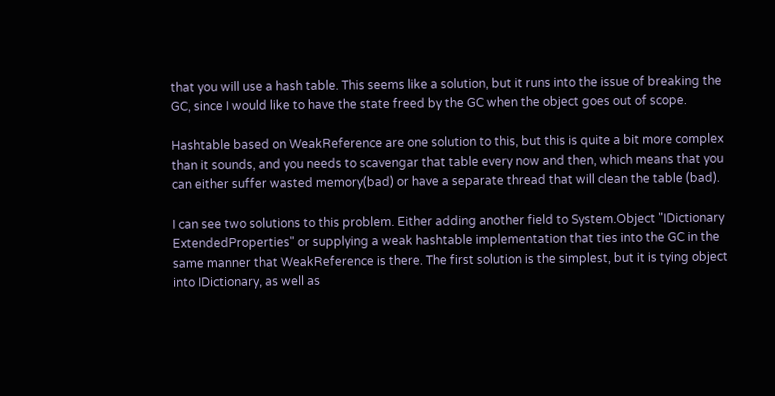that you will use a hash table. This seems like a solution, but it runs into the issue of breaking the GC, since I would like to have the state freed by the GC when the object goes out of scope.

Hashtable based on WeakReference are one solution to this, but this is quite a bit more complex than it sounds, and you needs to scavengar that table every now and then, which means that you can either suffer wasted memory(bad) or have a separate thread that will clean the table (bad).

I can see two solutions to this problem. Either adding another field to System.Object "IDictionary ExtendedProperties" or supplying a weak hashtable implementation that ties into the GC in the same manner that WeakReference is there. The first solution is the simplest, but it is tying object into IDictionary, as well as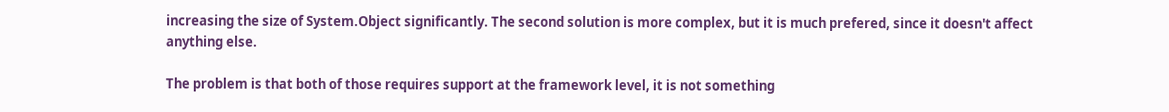increasing the size of System.Object significantly. The second solution is more complex, but it is much prefered, since it doesn't affect anything else.

The problem is that both of those requires support at the framework level, it is not something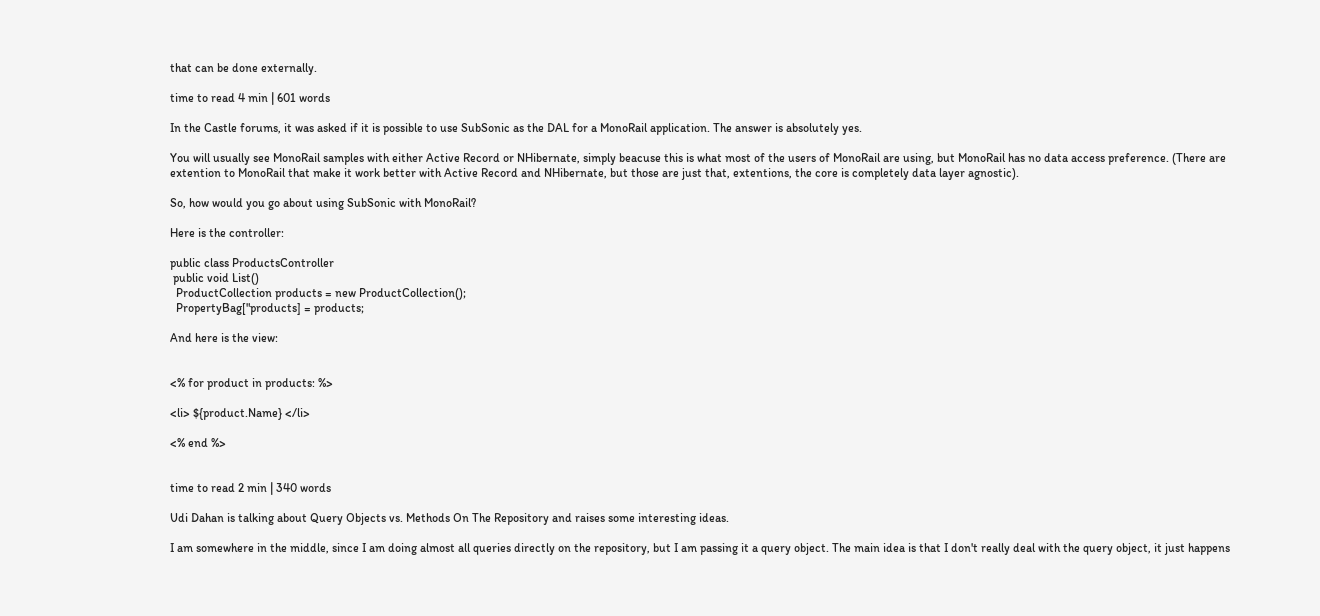that can be done externally.

time to read 4 min | 601 words

In the Castle forums, it was asked if it is possible to use SubSonic as the DAL for a MonoRail application. The answer is absolutely yes.

You will usually see MonoRail samples with either Active Record or NHibernate, simply beacuse this is what most of the users of MonoRail are using, but MonoRail has no data access preference. (There are extention to MonoRail that make it work better with Active Record and NHibernate, but those are just that, extentions, the core is completely data layer agnostic).

So, how would you go about using SubSonic with MonoRail?

Here is the controller:

public class ProductsController
 public void List()
  ProductCollection products = new ProductCollection();
  PropertyBag["products] = products;

And here is the view:


<% for product in products: %>

<li> ${product.Name} </li>

<% end %>


time to read 2 min | 340 words

Udi Dahan is talking about Query Objects vs. Methods On The Repository and raises some interesting ideas.

I am somewhere in the middle, since I am doing almost all queries directly on the repository, but I am passing it a query object. The main idea is that I don't really deal with the query object, it just happens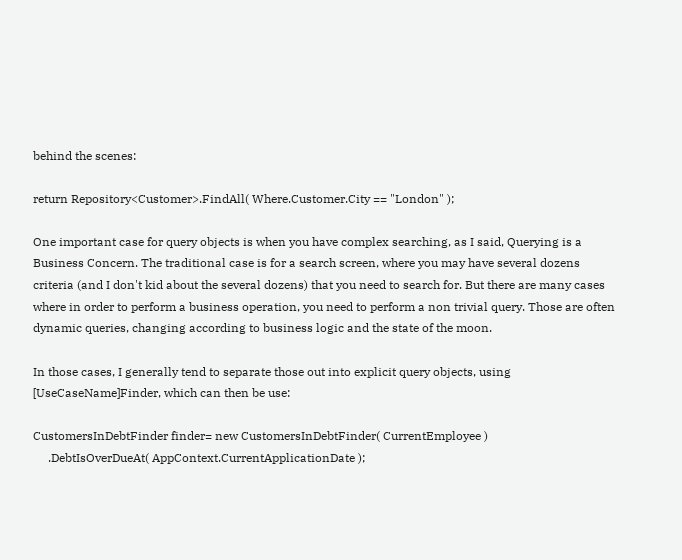behind the scenes:

return Repository<Customer>.FindAll( Where.Customer.City == "London" );

One important case for query objects is when you have complex searching, as I said, Querying is a Business Concern. The traditional case is for a search screen, where you may have several dozens criteria (and I don't kid about the several dozens) that you need to search for. But there are many cases where in order to perform a business operation, you need to perform a non trivial query. Those are often dynamic queries, changing according to business logic and the state of the moon.

In those cases, I generally tend to separate those out into explicit query objects, using [UseCaseName]Finder, which can then be use:

CustomersInDebtFinder finder= new CustomersInDebtFinder( CurrentEmployee )
     .DebtIsOverDueAt( AppContext.CurrentApplicationDate );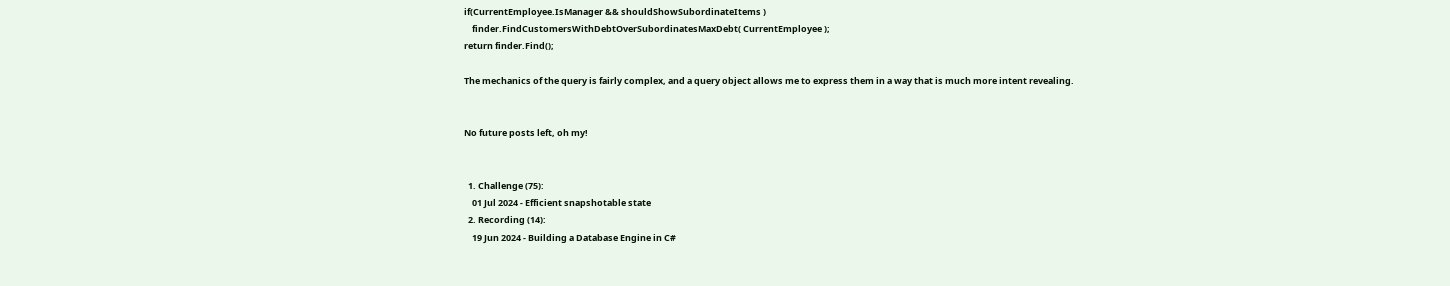if(CurrentEmployee.IsManager && shouldShowSubordinateItems )
    finder.FindCustomersWithDebtOverSubordinatesMaxDebt( CurrentEmployee );
return finder.Find();

The mechanics of the query is fairly complex, and a query object allows me to express them in a way that is much more intent revealing.


No future posts left, oh my!


  1. Challenge (75):
    01 Jul 2024 - Efficient snapshotable state
  2. Recording (14):
    19 Jun 2024 - Building a Database Engine in C#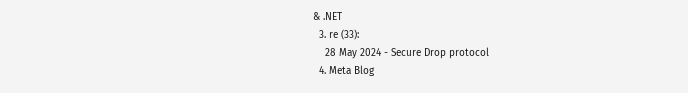& .NET
  3. re (33):
    28 May 2024 - Secure Drop protocol
  4. Meta Blog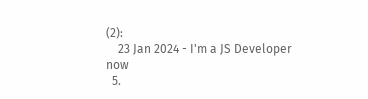(2):
    23 Jan 2024 - I'm a JS Developer now
  5.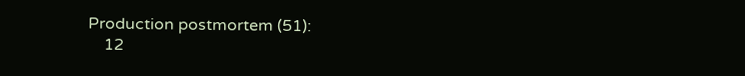Production postmortem (51):
    12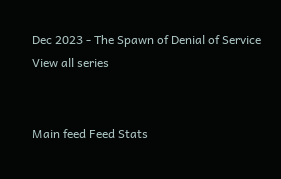Dec 2023 - The Spawn of Denial of Service
View all series


Main feed Feed Stats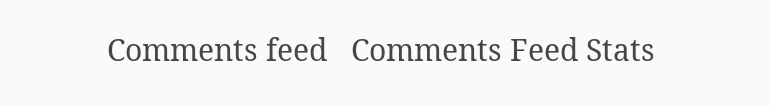Comments feed   Comments Feed Stats